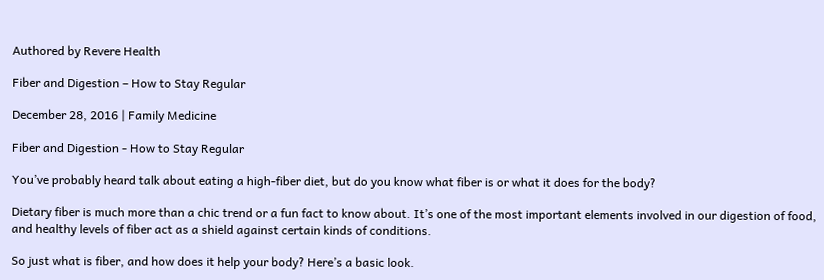Authored by Revere Health

Fiber and Digestion – How to Stay Regular

December 28, 2016 | Family Medicine

Fiber and Digestion - How to Stay Regular

You’ve probably heard talk about eating a high-fiber diet, but do you know what fiber is or what it does for the body?

Dietary fiber is much more than a chic trend or a fun fact to know about. It’s one of the most important elements involved in our digestion of food, and healthy levels of fiber act as a shield against certain kinds of conditions.

So just what is fiber, and how does it help your body? Here’s a basic look.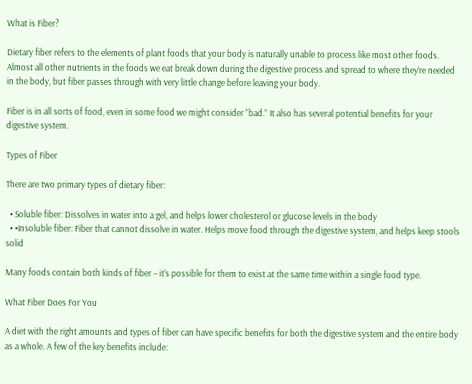What is Fiber?

Dietary fiber refers to the elements of plant foods that your body is naturally unable to process like most other foods. Almost all other nutrients in the foods we eat break down during the digestive process and spread to where they’re needed in the body, but fiber passes through with very little change before leaving your body.

Fiber is in all sorts of food, even in some food we might consider “bad.” It also has several potential benefits for your digestive system.

Types of Fiber

There are two primary types of dietary fiber:

  • Soluble fiber: Dissolves in water into a gel, and helps lower cholesterol or glucose levels in the body
  • •Insoluble fiber: Fiber that cannot dissolve in water. Helps move food through the digestive system, and helps keep stools solid

Many foods contain both kinds of fiber – it’s possible for them to exist at the same time within a single food type.

What Fiber Does For You

A diet with the right amounts and types of fiber can have specific benefits for both the digestive system and the entire body as a whole. A few of the key benefits include: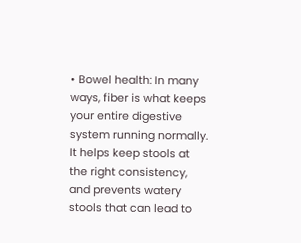• Bowel health: In many ways, fiber is what keeps your entire digestive system running normally. It helps keep stools at the right consistency, and prevents watery stools that can lead to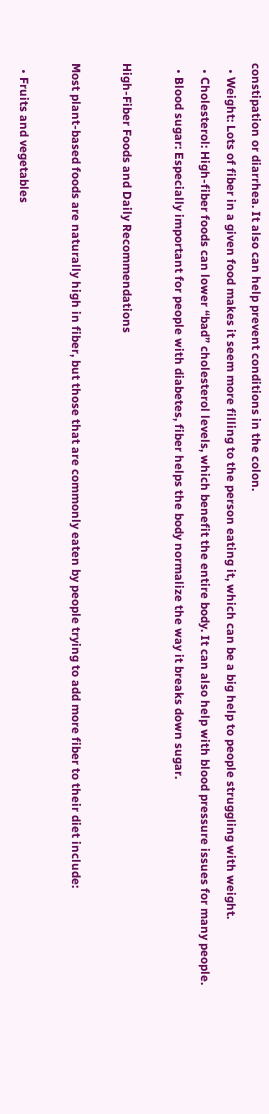constipation or diarrhea. It also can help prevent conditions in the colon.
  • Weight: Lots of fiber in a given food makes it seem more filling to the person eating it, which can be a big help to people struggling with weight.
  • Cholesterol: High-fiber foods can lower “bad” cholesterol levels, which benefit the entire body. It can also help with blood pressure issues for many people.
  • Blood sugar: Especially important for people with diabetes, fiber helps the body normalize the way it breaks down sugar.

High-Fiber Foods and Daily Recommendations

Most plant-based foods are naturally high in fiber, but those that are commonly eaten by people trying to add more fiber to their diet include:

  • Fruits and vegetables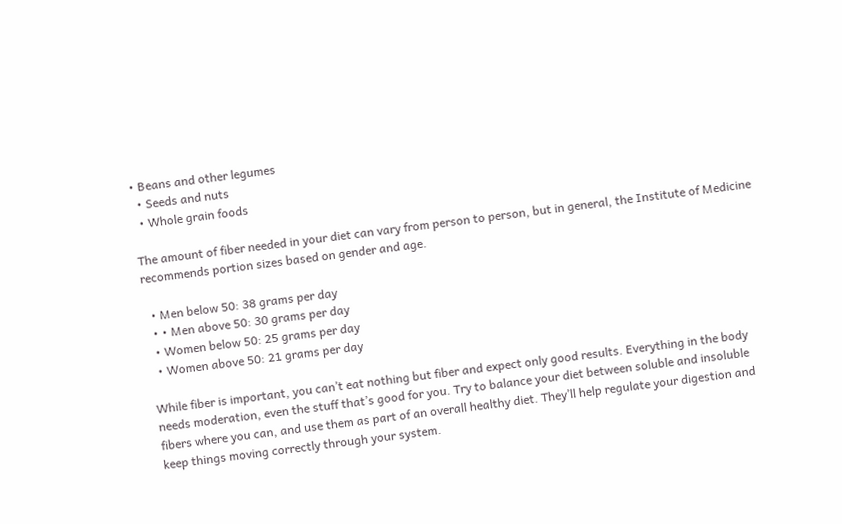• Beans and other legumes
  • Seeds and nuts
  • Whole grain foods

The amount of fiber needed in your diet can vary from person to person, but in general, the Institute of Medicine recommends portion sizes based on gender and age.

  • Men below 50: 38 grams per day
  • • Men above 50: 30 grams per day
  • Women below 50: 25 grams per day
  • Women above 50: 21 grams per day

While fiber is important, you can’t eat nothing but fiber and expect only good results. Everything in the body needs moderation, even the stuff that’s good for you. Try to balance your diet between soluble and insoluble fibers where you can, and use them as part of an overall healthy diet. They’ll help regulate your digestion and keep things moving correctly through your system.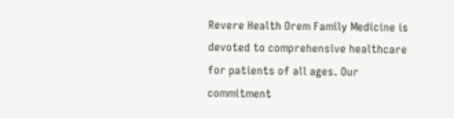Revere Health Orem Family Medicine is devoted to comprehensive healthcare for patients of all ages. Our commitment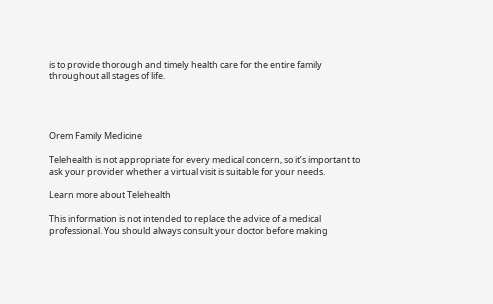is to provide thorough and timely health care for the entire family throughout all stages of life.




Orem Family Medicine

Telehealth is not appropriate for every medical concern, so it’s important to ask your provider whether a virtual visit is suitable for your needs.

Learn more about Telehealth

This information is not intended to replace the advice of a medical professional. You should always consult your doctor before making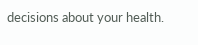decisions about your health.